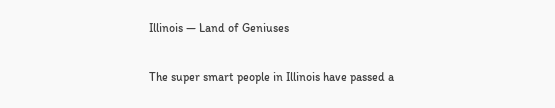Illinois — Land of Geniuses

The super smart people in Illinois have passed a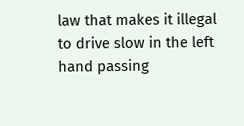law that makes it illegal to drive slow in the left hand passing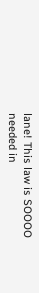lane! This law is SOOOO needed in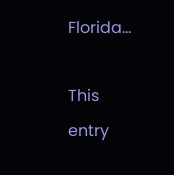Florida…

This entry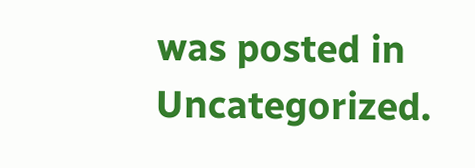was posted in Uncategorized.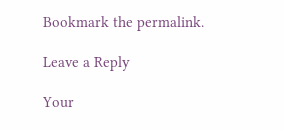Bookmark the permalink.

Leave a Reply

Your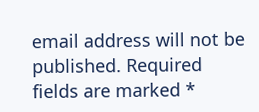email address will not be published. Required fields are marked *